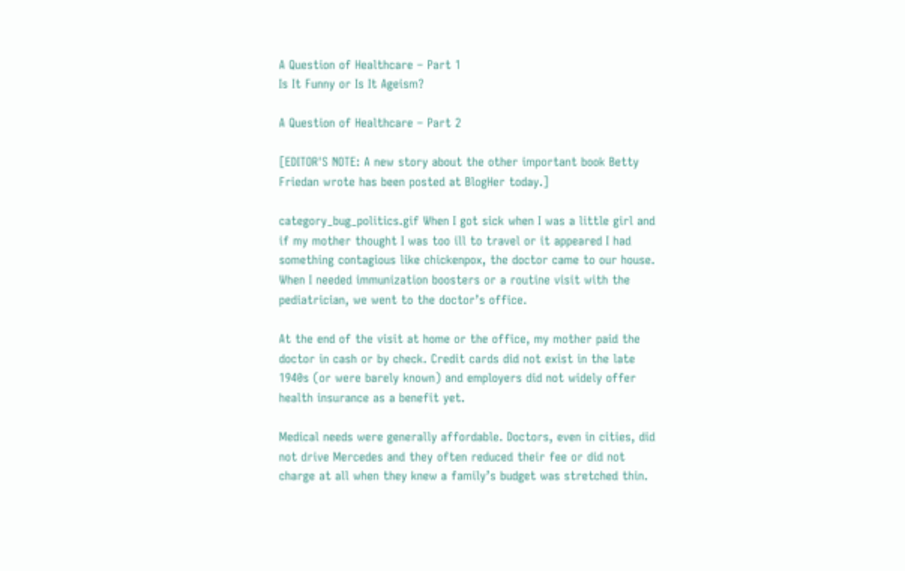A Question of Healthcare – Part 1
Is It Funny or Is It Ageism?

A Question of Healthcare – Part 2

[EDITOR'S NOTE: A new story about the other important book Betty Friedan wrote has been posted at BlogHer today.]

category_bug_politics.gif When I got sick when I was a little girl and if my mother thought I was too ill to travel or it appeared I had something contagious like chickenpox, the doctor came to our house. When I needed immunization boosters or a routine visit with the pediatrician, we went to the doctor’s office.

At the end of the visit at home or the office, my mother paid the doctor in cash or by check. Credit cards did not exist in the late 1940s (or were barely known) and employers did not widely offer health insurance as a benefit yet.

Medical needs were generally affordable. Doctors, even in cities, did not drive Mercedes and they often reduced their fee or did not charge at all when they knew a family’s budget was stretched thin.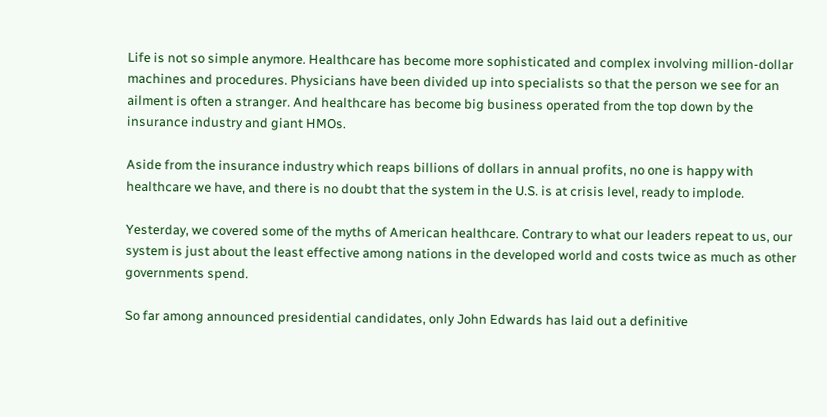Life is not so simple anymore. Healthcare has become more sophisticated and complex involving million-dollar machines and procedures. Physicians have been divided up into specialists so that the person we see for an ailment is often a stranger. And healthcare has become big business operated from the top down by the insurance industry and giant HMOs.

Aside from the insurance industry which reaps billions of dollars in annual profits, no one is happy with healthcare we have, and there is no doubt that the system in the U.S. is at crisis level, ready to implode.

Yesterday, we covered some of the myths of American healthcare. Contrary to what our leaders repeat to us, our system is just about the least effective among nations in the developed world and costs twice as much as other governments spend.

So far among announced presidential candidates, only John Edwards has laid out a definitive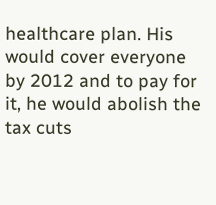healthcare plan. His would cover everyone by 2012 and to pay for it, he would abolish the tax cuts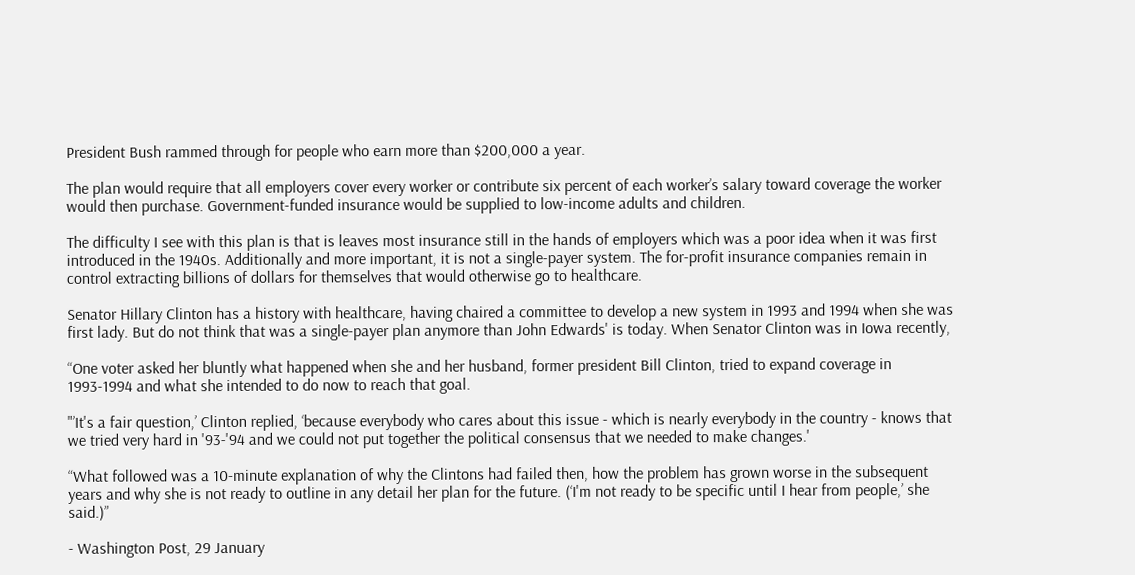President Bush rammed through for people who earn more than $200,000 a year.

The plan would require that all employers cover every worker or contribute six percent of each worker’s salary toward coverage the worker would then purchase. Government-funded insurance would be supplied to low-income adults and children.

The difficulty I see with this plan is that is leaves most insurance still in the hands of employers which was a poor idea when it was first introduced in the 1940s. Additionally and more important, it is not a single-payer system. The for-profit insurance companies remain in control extracting billions of dollars for themselves that would otherwise go to healthcare.

Senator Hillary Clinton has a history with healthcare, having chaired a committee to develop a new system in 1993 and 1994 when she was first lady. But do not think that was a single-payer plan anymore than John Edwards' is today. When Senator Clinton was in Iowa recently,

“One voter asked her bluntly what happened when she and her husband, former president Bill Clinton, tried to expand coverage in 1993-1994 and what she intended to do now to reach that goal.

"’It's a fair question,’ Clinton replied, ‘because everybody who cares about this issue - which is nearly everybody in the country - knows that we tried very hard in '93-'94 and we could not put together the political consensus that we needed to make changes.'

“What followed was a 10-minute explanation of why the Clintons had failed then, how the problem has grown worse in the subsequent years and why she is not ready to outline in any detail her plan for the future. (‘I'm not ready to be specific until I hear from people,’ she said.)”

- Washington Post, 29 January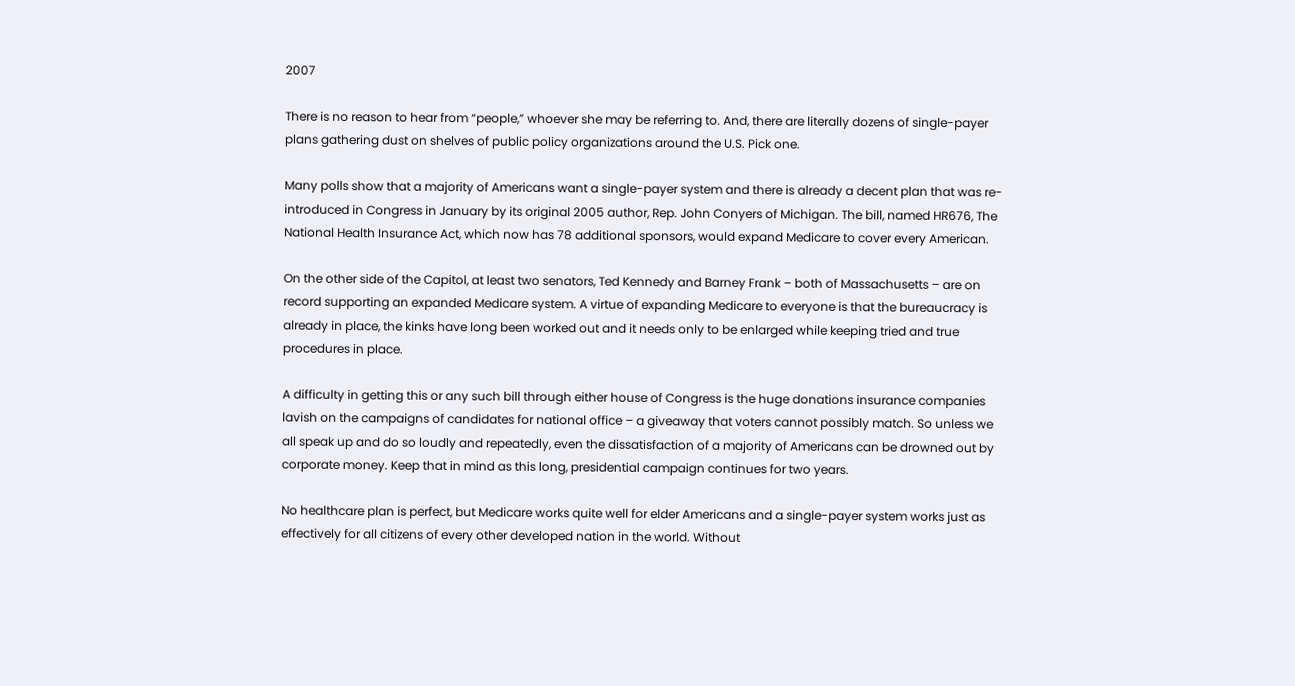2007

There is no reason to hear from “people,” whoever she may be referring to. And, there are literally dozens of single-payer plans gathering dust on shelves of public policy organizations around the U.S. Pick one.

Many polls show that a majority of Americans want a single-payer system and there is already a decent plan that was re-introduced in Congress in January by its original 2005 author, Rep. John Conyers of Michigan. The bill, named HR676, The National Health Insurance Act, which now has 78 additional sponsors, would expand Medicare to cover every American.

On the other side of the Capitol, at least two senators, Ted Kennedy and Barney Frank – both of Massachusetts – are on record supporting an expanded Medicare system. A virtue of expanding Medicare to everyone is that the bureaucracy is already in place, the kinks have long been worked out and it needs only to be enlarged while keeping tried and true procedures in place.

A difficulty in getting this or any such bill through either house of Congress is the huge donations insurance companies lavish on the campaigns of candidates for national office – a giveaway that voters cannot possibly match. So unless we all speak up and do so loudly and repeatedly, even the dissatisfaction of a majority of Americans can be drowned out by corporate money. Keep that in mind as this long, presidential campaign continues for two years.

No healthcare plan is perfect, but Medicare works quite well for elder Americans and a single-payer system works just as effectively for all citizens of every other developed nation in the world. Without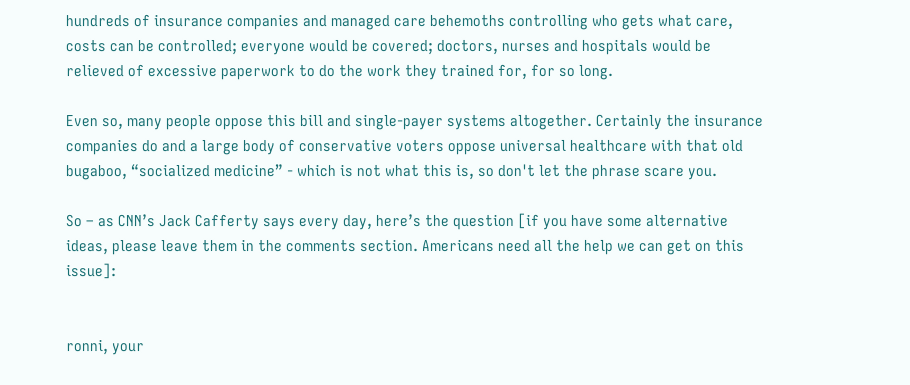hundreds of insurance companies and managed care behemoths controlling who gets what care, costs can be controlled; everyone would be covered; doctors, nurses and hospitals would be relieved of excessive paperwork to do the work they trained for, for so long.

Even so, many people oppose this bill and single-payer systems altogether. Certainly the insurance companies do and a large body of conservative voters oppose universal healthcare with that old bugaboo, “socialized medicine” - which is not what this is, so don't let the phrase scare you.

So – as CNN’s Jack Cafferty says every day, here’s the question [if you have some alternative ideas, please leave them in the comments section. Americans need all the help we can get on this issue]:


ronni, your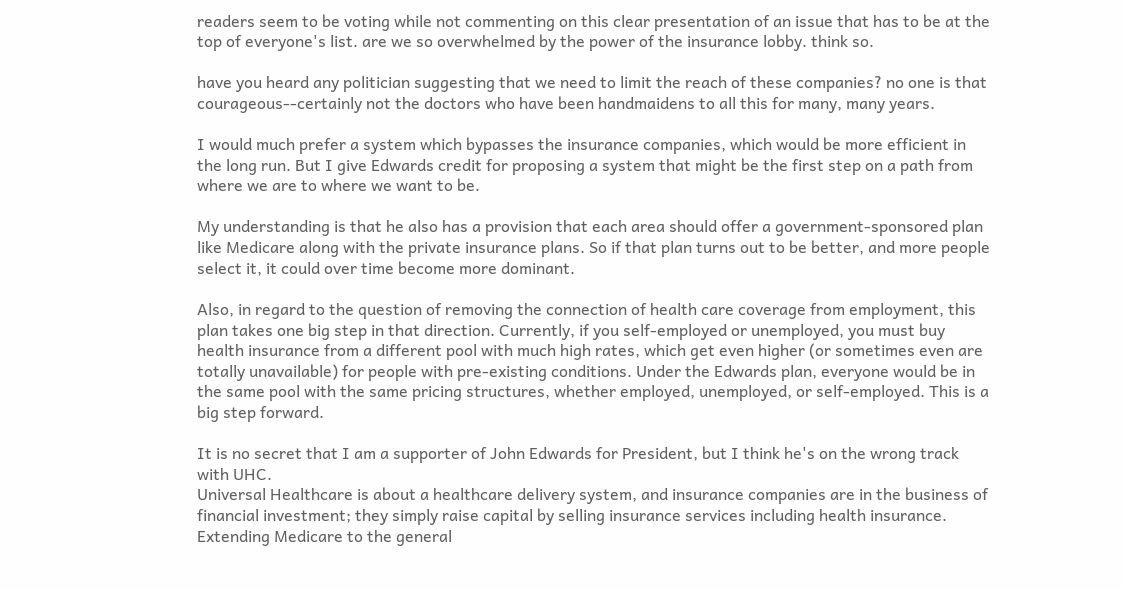readers seem to be voting while not commenting on this clear presentation of an issue that has to be at the top of everyone's list. are we so overwhelmed by the power of the insurance lobby. think so.

have you heard any politician suggesting that we need to limit the reach of these companies? no one is that courageous--certainly not the doctors who have been handmaidens to all this for many, many years.

I would much prefer a system which bypasses the insurance companies, which would be more efficient in the long run. But I give Edwards credit for proposing a system that might be the first step on a path from where we are to where we want to be.

My understanding is that he also has a provision that each area should offer a government-sponsored plan like Medicare along with the private insurance plans. So if that plan turns out to be better, and more people select it, it could over time become more dominant.

Also, in regard to the question of removing the connection of health care coverage from employment, this plan takes one big step in that direction. Currently, if you self-employed or unemployed, you must buy health insurance from a different pool with much high rates, which get even higher (or sometimes even are totally unavailable) for people with pre-existing conditions. Under the Edwards plan, everyone would be in the same pool with the same pricing structures, whether employed, unemployed, or self-employed. This is a big step forward.

It is no secret that I am a supporter of John Edwards for President, but I think he's on the wrong track with UHC.
Universal Healthcare is about a healthcare delivery system, and insurance companies are in the business of financial investment; they simply raise capital by selling insurance services including health insurance.
Extending Medicare to the general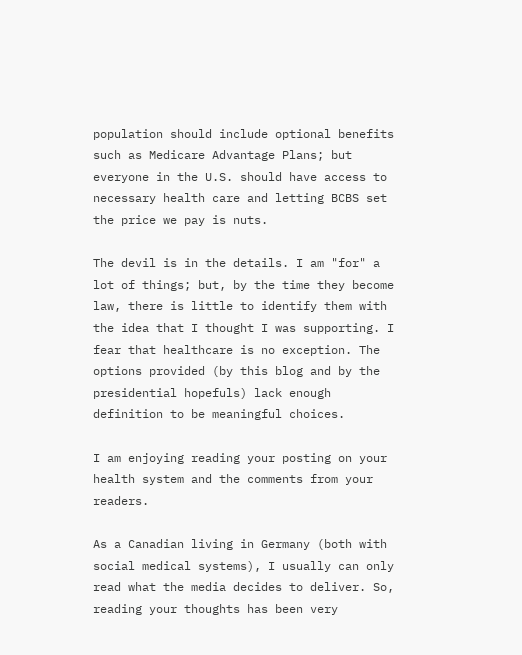population should include optional benefits such as Medicare Advantage Plans; but everyone in the U.S. should have access to necessary health care and letting BCBS set the price we pay is nuts.

The devil is in the details. I am "for" a lot of things; but, by the time they become law, there is little to identify them with the idea that I thought I was supporting. I fear that healthcare is no exception. The options provided (by this blog and by the presidential hopefuls) lack enough definition to be meaningful choices.

I am enjoying reading your posting on your health system and the comments from your readers.

As a Canadian living in Germany (both with social medical systems), I usually can only read what the media decides to deliver. So, reading your thoughts has been very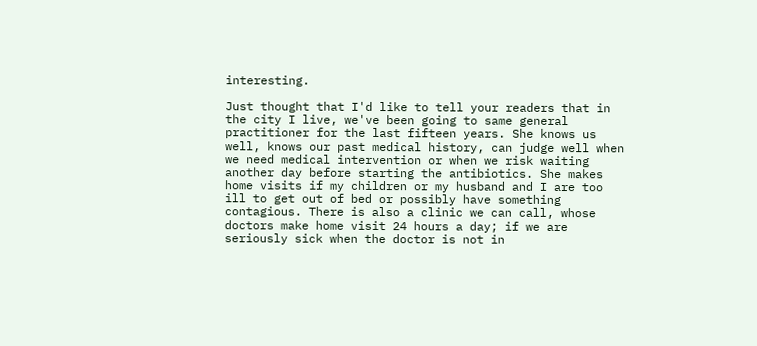interesting.

Just thought that I'd like to tell your readers that in the city I live, we've been going to same general practitioner for the last fifteen years. She knows us well, knows our past medical history, can judge well when we need medical intervention or when we risk waiting another day before starting the antibiotics. She makes home visits if my children or my husband and I are too ill to get out of bed or possibly have something contagious. There is also a clinic we can call, whose doctors make home visit 24 hours a day; if we are seriously sick when the doctor is not in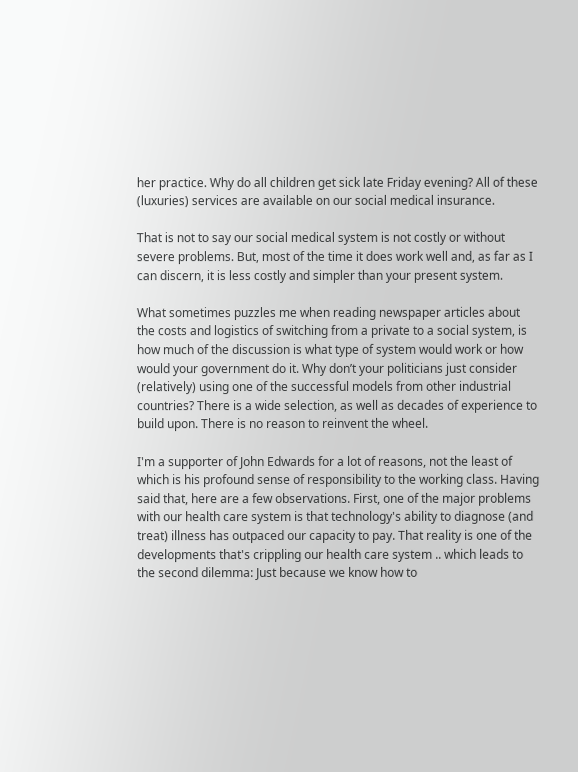her practice. Why do all children get sick late Friday evening? All of these (luxuries) services are available on our social medical insurance.

That is not to say our social medical system is not costly or without severe problems. But, most of the time it does work well and, as far as I can discern, it is less costly and simpler than your present system.

What sometimes puzzles me when reading newspaper articles about the costs and logistics of switching from a private to a social system, is how much of the discussion is what type of system would work or how would your government do it. Why don’t your politicians just consider (relatively) using one of the successful models from other industrial countries? There is a wide selection, as well as decades of experience to build upon. There is no reason to reinvent the wheel.

I'm a supporter of John Edwards for a lot of reasons, not the least of which is his profound sense of responsibility to the working class. Having said that, here are a few observations. First, one of the major problems with our health care system is that technology's ability to diagnose (and treat) illness has outpaced our capacity to pay. That reality is one of the developments that's crippling our health care system .. which leads to the second dilemma: Just because we know how to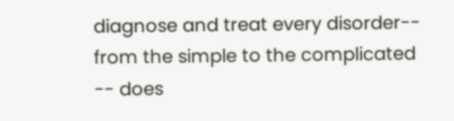diagnose and treat every disorder-- from the simple to the complicated -- does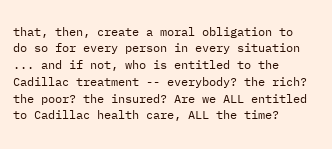that, then, create a moral obligation to do so for every person in every situation ... and if not, who is entitled to the Cadillac treatment -- everybody? the rich? the poor? the insured? Are we ALL entitled to Cadillac health care, ALL the time?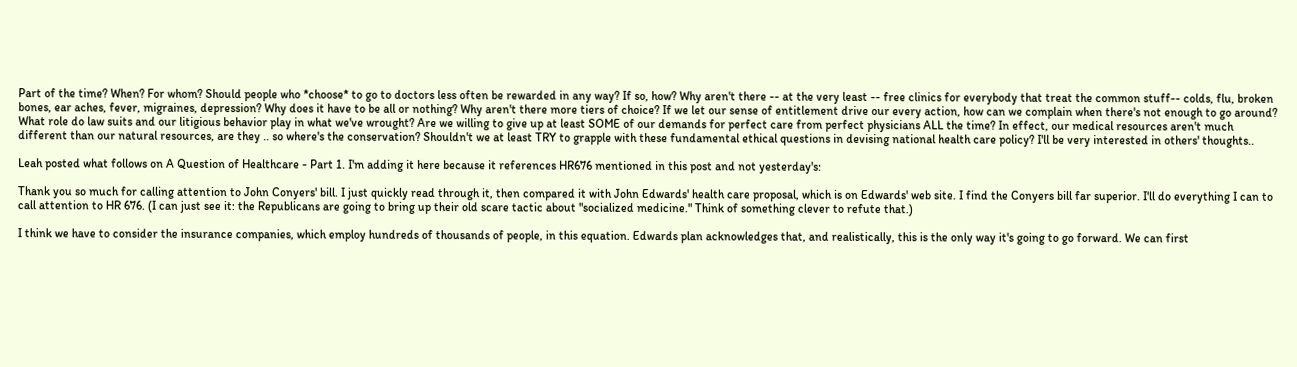Part of the time? When? For whom? Should people who *choose* to go to doctors less often be rewarded in any way? If so, how? Why aren't there -- at the very least -- free clinics for everybody that treat the common stuff-- colds, flu, broken bones, ear aches, fever, migraines, depression? Why does it have to be all or nothing? Why aren't there more tiers of choice? If we let our sense of entitlement drive our every action, how can we complain when there's not enough to go around? What role do law suits and our litigious behavior play in what we've wrought? Are we willing to give up at least SOME of our demands for perfect care from perfect physicians ALL the time? In effect, our medical resources aren't much different than our natural resources, are they .. so where's the conservation? Shouldn't we at least TRY to grapple with these fundamental ethical questions in devising national health care policy? I'll be very interested in others' thoughts..

Leah posted what follows on A Question of Healthcare - Part 1. I'm adding it here because it references HR676 mentioned in this post and not yesterday's:

Thank you so much for calling attention to John Conyers' bill. I just quickly read through it, then compared it with John Edwards' health care proposal, which is on Edwards' web site. I find the Conyers bill far superior. I'll do everything I can to call attention to HR 676. (I can just see it: the Republicans are going to bring up their old scare tactic about "socialized medicine." Think of something clever to refute that.)

I think we have to consider the insurance companies, which employ hundreds of thousands of people, in this equation. Edwards plan acknowledges that, and realistically, this is the only way it's going to go forward. We can first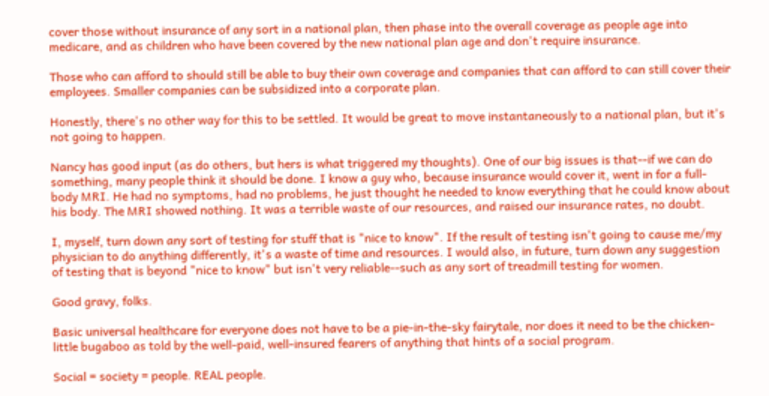cover those without insurance of any sort in a national plan, then phase into the overall coverage as people age into medicare, and as children who have been covered by the new national plan age and don't require insurance.

Those who can afford to should still be able to buy their own coverage and companies that can afford to can still cover their employees. Smaller companies can be subsidized into a corporate plan.

Honestly, there's no other way for this to be settled. It would be great to move instantaneously to a national plan, but it's not going to happen.

Nancy has good input (as do others, but hers is what triggered my thoughts). One of our big issues is that--if we can do something, many people think it should be done. I know a guy who, because insurance would cover it, went in for a full-body MRI. He had no symptoms, had no problems, he just thought he needed to know everything that he could know about his body. The MRI showed nothing. It was a terrible waste of our resources, and raised our insurance rates, no doubt.

I, myself, turn down any sort of testing for stuff that is "nice to know". If the result of testing isn't going to cause me/my physician to do anything differently, it's a waste of time and resources. I would also, in future, turn down any suggestion of testing that is beyond "nice to know" but isn't very reliable--such as any sort of treadmill testing for women.

Good gravy, folks.

Basic universal healthcare for everyone does not have to be a pie-in-the-sky fairytale, nor does it need to be the chicken-little bugaboo as told by the well-paid, well-insured fearers of anything that hints of a social program.

Social = society = people. REAL people.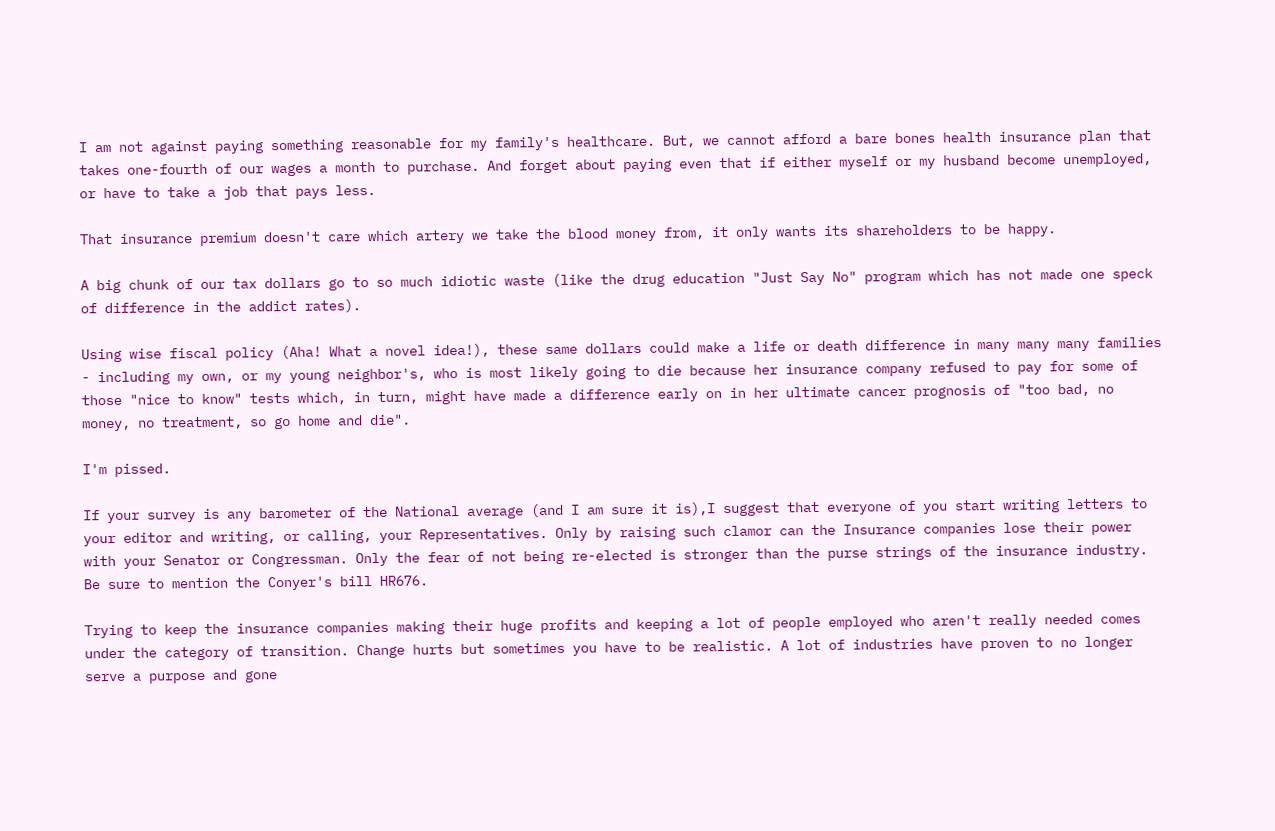I am not against paying something reasonable for my family's healthcare. But, we cannot afford a bare bones health insurance plan that takes one-fourth of our wages a month to purchase. And forget about paying even that if either myself or my husband become unemployed, or have to take a job that pays less.

That insurance premium doesn't care which artery we take the blood money from, it only wants its shareholders to be happy.

A big chunk of our tax dollars go to so much idiotic waste (like the drug education "Just Say No" program which has not made one speck of difference in the addict rates).

Using wise fiscal policy (Aha! What a novel idea!), these same dollars could make a life or death difference in many many many families - including my own, or my young neighbor's, who is most likely going to die because her insurance company refused to pay for some of those "nice to know" tests which, in turn, might have made a difference early on in her ultimate cancer prognosis of "too bad, no money, no treatment, so go home and die".

I'm pissed.

If your survey is any barometer of the National average (and I am sure it is),I suggest that everyone of you start writing letters to your editor and writing, or calling, your Representatives. Only by raising such clamor can the Insurance companies lose their power with your Senator or Congressman. Only the fear of not being re-elected is stronger than the purse strings of the insurance industry. Be sure to mention the Conyer's bill HR676.

Trying to keep the insurance companies making their huge profits and keeping a lot of people employed who aren't really needed comes under the category of transition. Change hurts but sometimes you have to be realistic. A lot of industries have proven to no longer serve a purpose and gone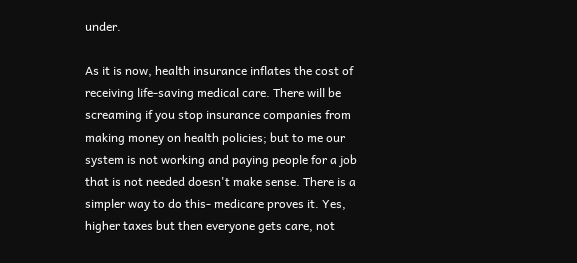under.

As it is now, health insurance inflates the cost of receiving life-saving medical care. There will be screaming if you stop insurance companies from making money on health policies; but to me our system is not working and paying people for a job that is not needed doesn't make sense. There is a simpler way to do this- medicare proves it. Yes, higher taxes but then everyone gets care, not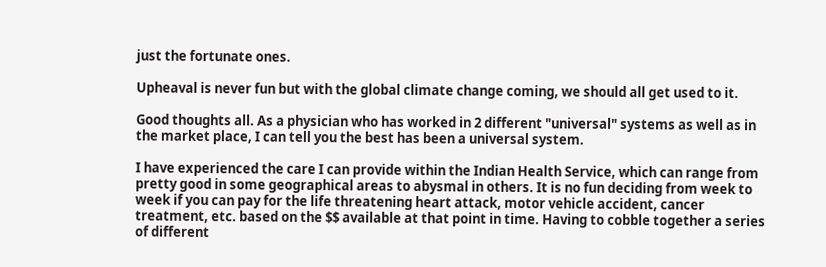just the fortunate ones.

Upheaval is never fun but with the global climate change coming, we should all get used to it.

Good thoughts all. As a physician who has worked in 2 different "universal" systems as well as in the market place, I can tell you the best has been a universal system.

I have experienced the care I can provide within the Indian Health Service, which can range from pretty good in some geographical areas to abysmal in others. It is no fun deciding from week to week if you can pay for the life threatening heart attack, motor vehicle accident, cancer treatment, etc. based on the $$ available at that point in time. Having to cobble together a series of different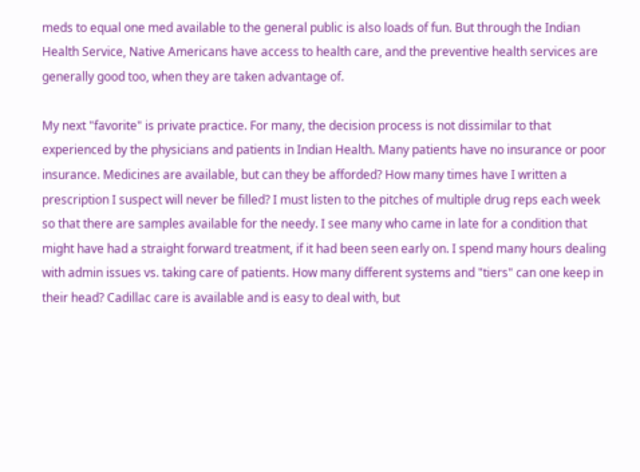meds to equal one med available to the general public is also loads of fun. But through the Indian Health Service, Native Americans have access to health care, and the preventive health services are generally good too, when they are taken advantage of.

My next "favorite" is private practice. For many, the decision process is not dissimilar to that experienced by the physicians and patients in Indian Health. Many patients have no insurance or poor insurance. Medicines are available, but can they be afforded? How many times have I written a prescription I suspect will never be filled? I must listen to the pitches of multiple drug reps each week so that there are samples available for the needy. I see many who came in late for a condition that might have had a straight forward treatment, if it had been seen early on. I spend many hours dealing with admin issues vs. taking care of patients. How many different systems and "tiers" can one keep in their head? Cadillac care is available and is easy to deal with, but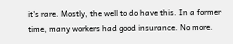it's rare. Mostly, the well to do have this. In a former time, many workers had good insurance. No more.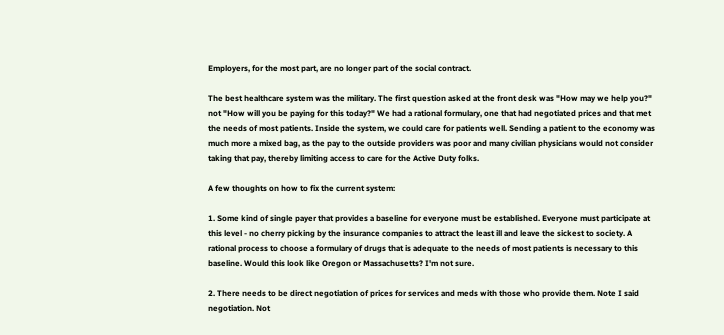Employers, for the most part, are no longer part of the social contract.

The best healthcare system was the military. The first question asked at the front desk was "How may we help you?" not "How will you be paying for this today?" We had a rational formulary, one that had negotiated prices and that met the needs of most patients. Inside the system, we could care for patients well. Sending a patient to the economy was much more a mixed bag, as the pay to the outside providers was poor and many civilian physicians would not consider taking that pay, thereby limiting access to care for the Active Duty folks.

A few thoughts on how to fix the current system:

1. Some kind of single payer that provides a baseline for everyone must be established. Everyone must participate at this level - no cherry picking by the insurance companies to attract the least ill and leave the sickest to society. A rational process to choose a formulary of drugs that is adequate to the needs of most patients is necessary to this baseline. Would this look like Oregon or Massachusetts? I'm not sure.

2. There needs to be direct negotiation of prices for services and meds with those who provide them. Note I said negotiation. Not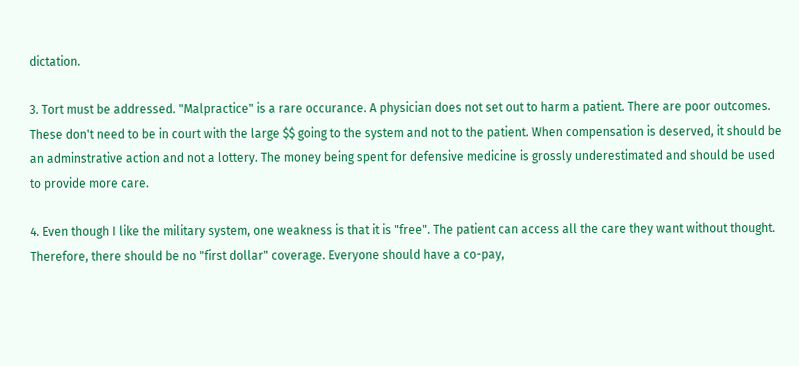dictation.

3. Tort must be addressed. "Malpractice" is a rare occurance. A physician does not set out to harm a patient. There are poor outcomes. These don't need to be in court with the large $$ going to the system and not to the patient. When compensation is deserved, it should be an adminstrative action and not a lottery. The money being spent for defensive medicine is grossly underestimated and should be used to provide more care.

4. Even though I like the military system, one weakness is that it is "free". The patient can access all the care they want without thought. Therefore, there should be no "first dollar" coverage. Everyone should have a co-pay,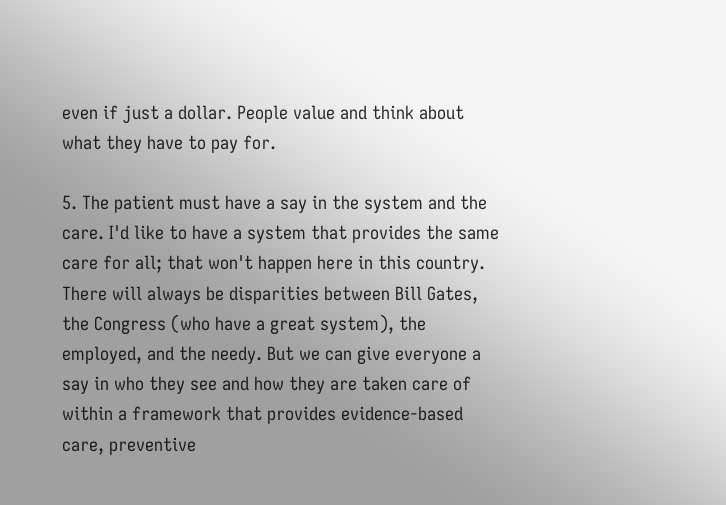even if just a dollar. People value and think about what they have to pay for.

5. The patient must have a say in the system and the care. I'd like to have a system that provides the same care for all; that won't happen here in this country. There will always be disparities between Bill Gates, the Congress (who have a great system), the employed, and the needy. But we can give everyone a say in who they see and how they are taken care of within a framework that provides evidence-based care, preventive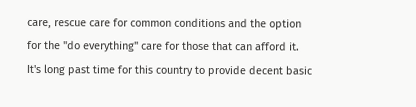care, rescue care for common conditions and the option for the "do everything" care for those that can afford it. It's long past time for this country to provide decent basic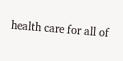health care for all of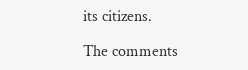its citizens.

The comments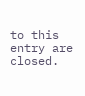to this entry are closed.